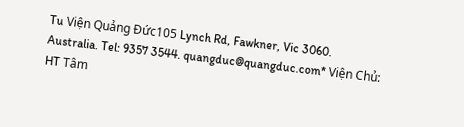Tu Viện Quảng Đức105 Lynch Rd, Fawkner, Vic 3060. Australia. Tel: 9357 3544. quangduc@quangduc.com* Viện Chủ: HT Tâm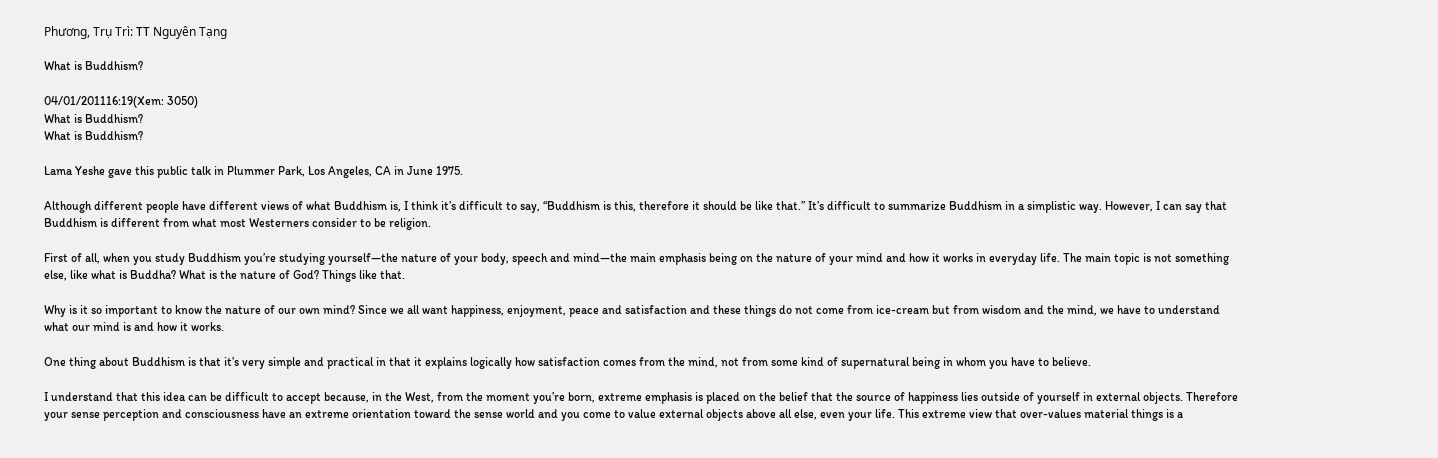Phương, Trụ Trì: TT Nguyên Tạng

What is Buddhism?

04/01/201116:19(Xem: 3050)
What is Buddhism?
What is Buddhism?

Lama Yeshe gave this public talk in Plummer Park, Los Angeles, CA in June 1975.

Although different people have different views of what Buddhism is, I think it’s difficult to say, “Buddhism is this, therefore it should be like that.” It’s difficult to summarize Buddhism in a simplistic way. However, I can say that Buddhism is different from what most Westerners consider to be religion.

First of all, when you study Buddhism you’re studying yourself—the nature of your body, speech and mind—the main emphasis being on the nature of your mind and how it works in everyday life. The main topic is not something else, like what is Buddha? What is the nature of God? Things like that.

Why is it so important to know the nature of our own mind? Since we all want happiness, enjoyment, peace and satisfaction and these things do not come from ice-cream but from wisdom and the mind, we have to understand what our mind is and how it works.

One thing about Buddhism is that it’s very simple and practical in that it explains logically how satisfaction comes from the mind, not from some kind of supernatural being in whom you have to believe.

I understand that this idea can be difficult to accept because, in the West, from the moment you’re born, extreme emphasis is placed on the belief that the source of happiness lies outside of yourself in external objects. Therefore your sense perception and consciousness have an extreme orientation toward the sense world and you come to value external objects above all else, even your life. This extreme view that over-values material things is a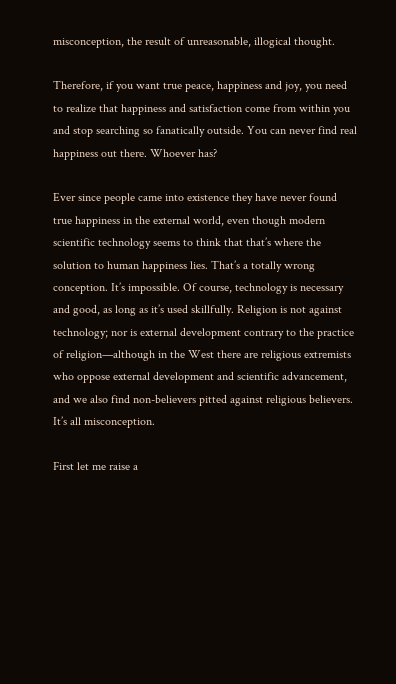misconception, the result of unreasonable, illogical thought.

Therefore, if you want true peace, happiness and joy, you need to realize that happiness and satisfaction come from within you and stop searching so fanatically outside. You can never find real happiness out there. Whoever has?

Ever since people came into existence they have never found true happiness in the external world, even though modern scientific technology seems to think that that’s where the solution to human happiness lies. That’s a totally wrong conception. It’s impossible. Of course, technology is necessary and good, as long as it’s used skillfully. Religion is not against technology; nor is external development contrary to the practice of religion—although in the West there are religious extremists who oppose external development and scientific advancement, and we also find non-believers pitted against religious believers. It’s all misconception.

First let me raise a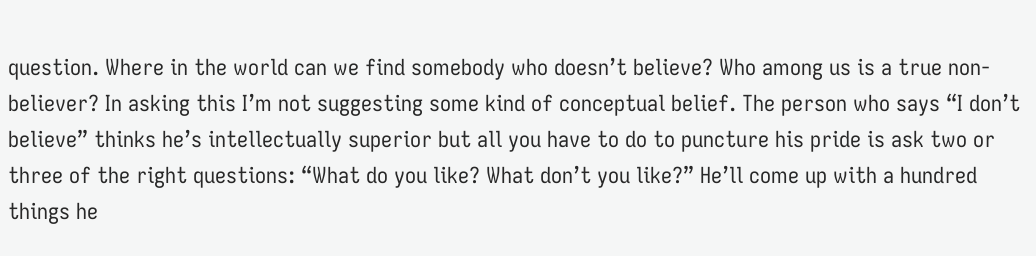question. Where in the world can we find somebody who doesn’t believe? Who among us is a true non-believer? In asking this I’m not suggesting some kind of conceptual belief. The person who says “I don’t believe” thinks he’s intellectually superior but all you have to do to puncture his pride is ask two or three of the right questions: “What do you like? What don’t you like?” He’ll come up with a hundred things he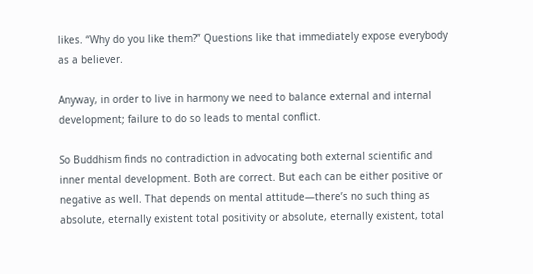likes. “Why do you like them?” Questions like that immediately expose everybody as a believer.

Anyway, in order to live in harmony we need to balance external and internal development; failure to do so leads to mental conflict.

So Buddhism finds no contradiction in advocating both external scientific and inner mental development. Both are correct. But each can be either positive or negative as well. That depends on mental attitude—there’s no such thing as absolute, eternally existent total positivity or absolute, eternally existent, total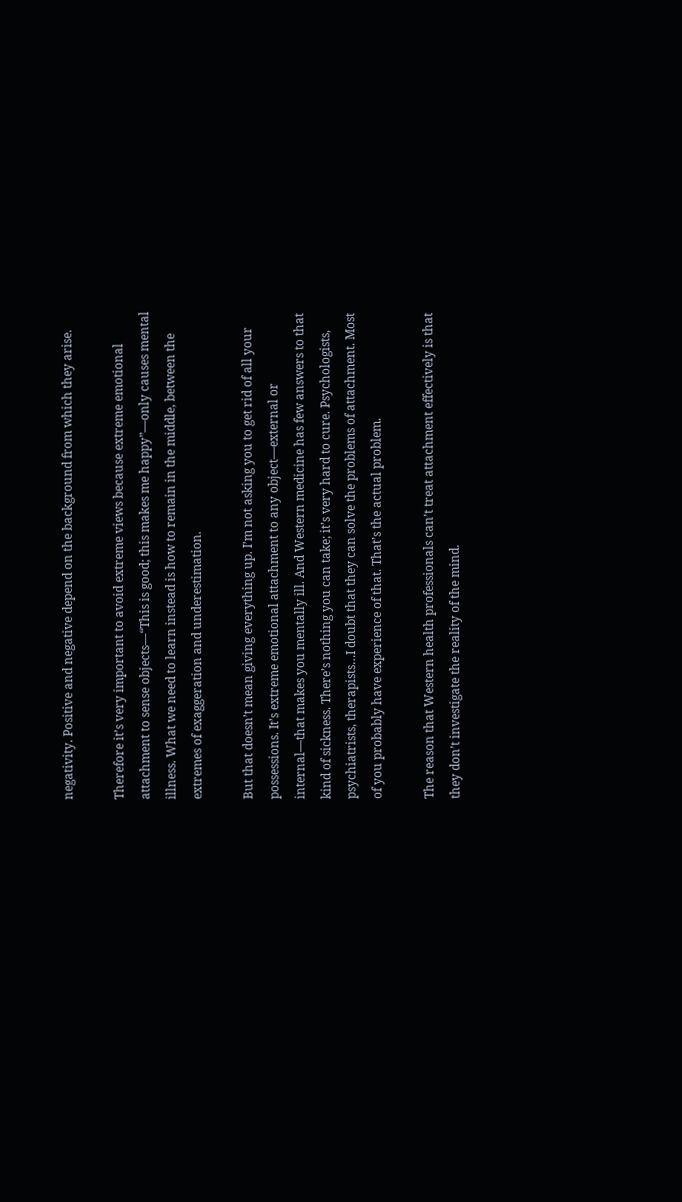negativity. Positive and negative depend on the background from which they arise.

Therefore it’s very important to avoid extreme views because extreme emotional attachment to sense objects—“This is good; this makes me happy”—only causes mental illness. What we need to learn instead is how to remain in the middle, between the extremes of exaggeration and underestimation.

But that doesn’t mean giving everything up. I’m not asking you to get rid of all your possessions. It’s extreme emotional attachment to any object—external or internal—that makes you mentally ill. And Western medicine has few answers to that kind of sickness. There’s nothing you can take; it’s very hard to cure. Psychologists, psychiatrists, therapists…I doubt that they can solve the problems of attachment. Most of you probably have experience of that. That’s the actual problem.

The reason that Western health professionals can’t treat attachment effectively is that they don’t investigate the reality of the mind.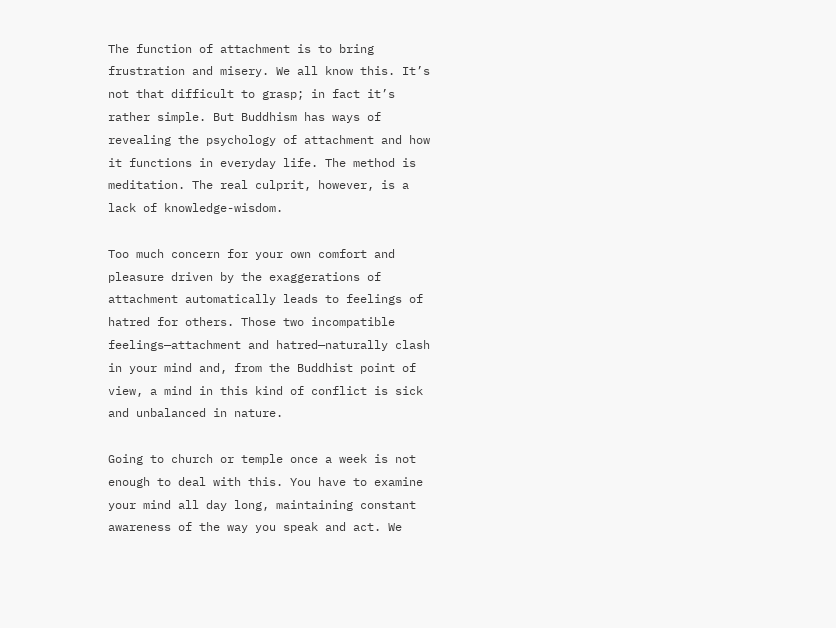The function of attachment is to bring frustration and misery. We all know this. It’s not that difficult to grasp; in fact it’s rather simple. But Buddhism has ways of revealing the psychology of attachment and how it functions in everyday life. The method is meditation. The real culprit, however, is a lack of knowledge-wisdom.

Too much concern for your own comfort and pleasure driven by the exaggerations of attachment automatically leads to feelings of hatred for others. Those two incompatible feelings—attachment and hatred—naturally clash in your mind and, from the Buddhist point of view, a mind in this kind of conflict is sick and unbalanced in nature.

Going to church or temple once a week is not enough to deal with this. You have to examine your mind all day long, maintaining constant awareness of the way you speak and act. We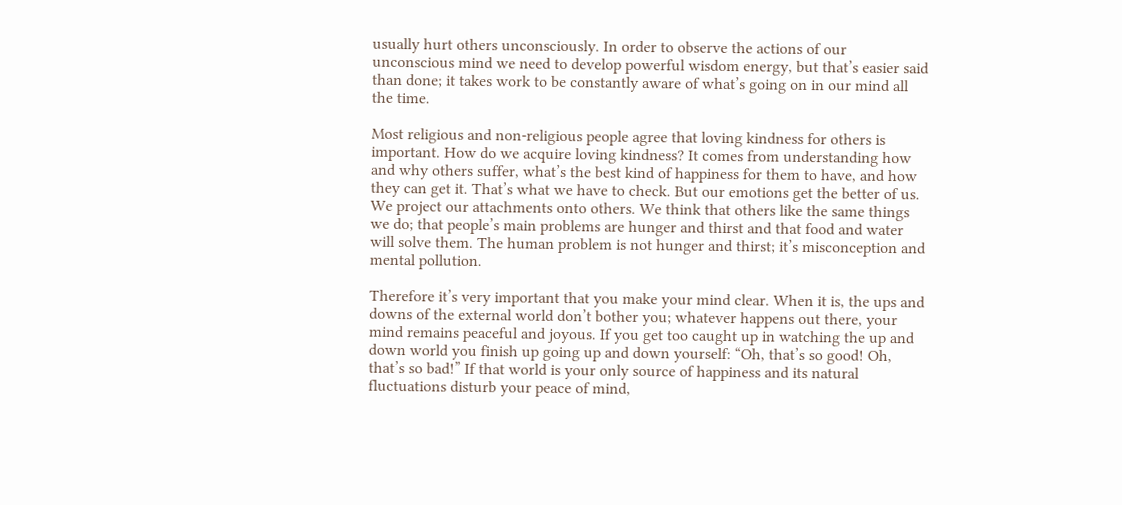usually hurt others unconsciously. In order to observe the actions of our unconscious mind we need to develop powerful wisdom energy, but that’s easier said than done; it takes work to be constantly aware of what’s going on in our mind all the time.

Most religious and non-religious people agree that loving kindness for others is important. How do we acquire loving kindness? It comes from understanding how and why others suffer, what’s the best kind of happiness for them to have, and how they can get it. That’s what we have to check. But our emotions get the better of us. We project our attachments onto others. We think that others like the same things we do; that people’s main problems are hunger and thirst and that food and water will solve them. The human problem is not hunger and thirst; it’s misconception and mental pollution.

Therefore it’s very important that you make your mind clear. When it is, the ups and downs of the external world don’t bother you; whatever happens out there, your mind remains peaceful and joyous. If you get too caught up in watching the up and down world you finish up going up and down yourself: “Oh, that’s so good! Oh, that’s so bad!” If that world is your only source of happiness and its natural fluctuations disturb your peace of mind,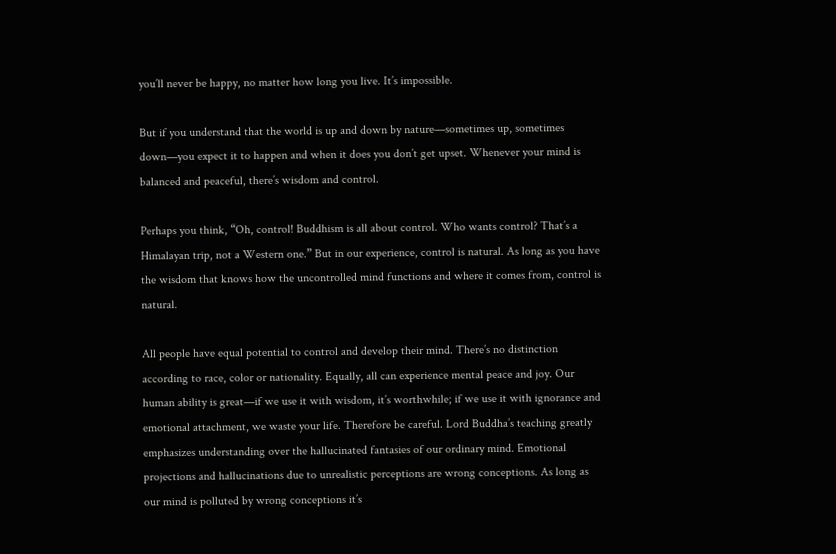you’ll never be happy, no matter how long you live. It’s impossible.

But if you understand that the world is up and down by nature—sometimes up, sometimes down—you expect it to happen and when it does you don’t get upset. Whenever your mind is balanced and peaceful, there’s wisdom and control.

Perhaps you think, “Oh, control! Buddhism is all about control. Who wants control? That’s a Himalayan trip, not a Western one.” But in our experience, control is natural. As long as you have the wisdom that knows how the uncontrolled mind functions and where it comes from, control is natural.

All people have equal potential to control and develop their mind. There’s no distinction according to race, color or nationality. Equally, all can experience mental peace and joy. Our human ability is great—if we use it with wisdom, it’s worthwhile; if we use it with ignorance and emotional attachment, we waste your life. Therefore be careful. Lord Buddha’s teaching greatly emphasizes understanding over the hallucinated fantasies of our ordinary mind. Emotional projections and hallucinations due to unrealistic perceptions are wrong conceptions. As long as our mind is polluted by wrong conceptions it’s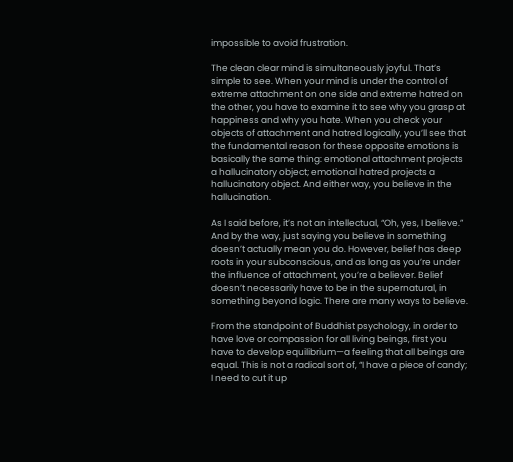impossible to avoid frustration.

The clean clear mind is simultaneously joyful. That’s simple to see. When your mind is under the control of extreme attachment on one side and extreme hatred on the other, you have to examine it to see why you grasp at happiness and why you hate. When you check your objects of attachment and hatred logically, you’ll see that the fundamental reason for these opposite emotions is basically the same thing: emotional attachment projects a hallucinatory object; emotional hatred projects a hallucinatory object. And either way, you believe in the hallucination.

As I said before, it’s not an intellectual, “Oh, yes, I believe.” And by the way, just saying you believe in something doesn’t actually mean you do. However, belief has deep roots in your subconscious, and as long as you’re under the influence of attachment, you’re a believer. Belief doesn’t necessarily have to be in the supernatural, in something beyond logic. There are many ways to believe.

From the standpoint of Buddhist psychology, in order to have love or compassion for all living beings, first you have to develop equilibrium—a feeling that all beings are equal. This is not a radical sort of, “I have a piece of candy; I need to cut it up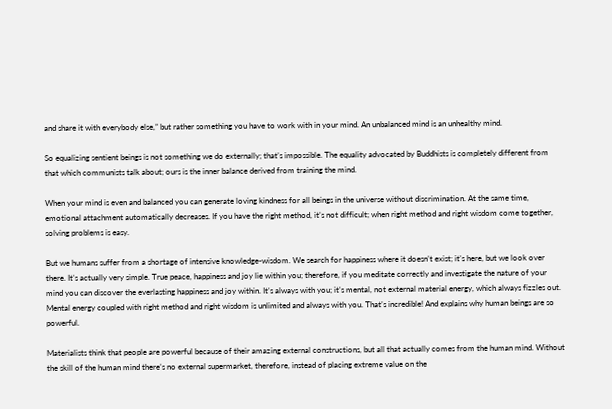and share it with everybody else,” but rather something you have to work with in your mind. An unbalanced mind is an unhealthy mind.

So equalizing sentient beings is not something we do externally; that’s impossible. The equality advocated by Buddhists is completely different from that which communists talk about; ours is the inner balance derived from training the mind.

When your mind is even and balanced you can generate loving kindness for all beings in the universe without discrimination. At the same time, emotional attachment automatically decreases. If you have the right method, it’s not difficult; when right method and right wisdom come together, solving problems is easy.

But we humans suffer from a shortage of intensive knowledge-wisdom. We search for happiness where it doesn’t exist; it’s here, but we look over there. It’s actually very simple. True peace, happiness and joy lie within you; therefore, if you meditate correctly and investigate the nature of your mind you can discover the everlasting happiness and joy within. It’s always with you; it’s mental, not external material energy, which always fizzles out. Mental energy coupled with right method and right wisdom is unlimited and always with you. That’s incredible! And explains why human beings are so powerful.

Materialists think that people are powerful because of their amazing external constructions, but all that actually comes from the human mind. Without the skill of the human mind there’s no external supermarket, therefore, instead of placing extreme value on the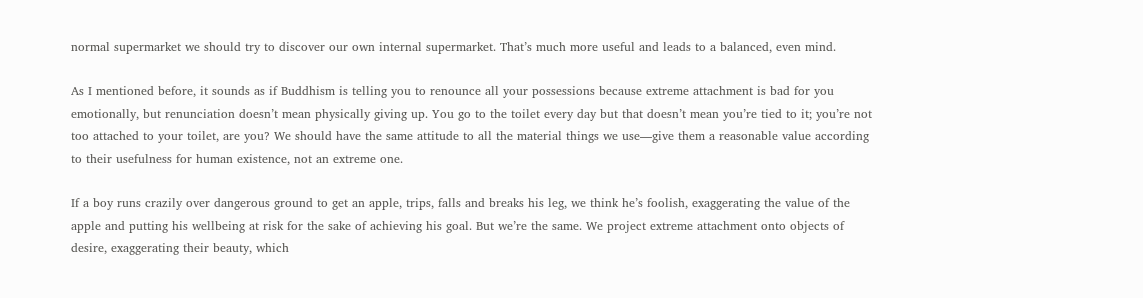normal supermarket we should try to discover our own internal supermarket. That’s much more useful and leads to a balanced, even mind.

As I mentioned before, it sounds as if Buddhism is telling you to renounce all your possessions because extreme attachment is bad for you emotionally, but renunciation doesn’t mean physically giving up. You go to the toilet every day but that doesn’t mean you’re tied to it; you’re not too attached to your toilet, are you? We should have the same attitude to all the material things we use—give them a reasonable value according to their usefulness for human existence, not an extreme one.

If a boy runs crazily over dangerous ground to get an apple, trips, falls and breaks his leg, we think he’s foolish, exaggerating the value of the apple and putting his wellbeing at risk for the sake of achieving his goal. But we’re the same. We project extreme attachment onto objects of desire, exaggerating their beauty, which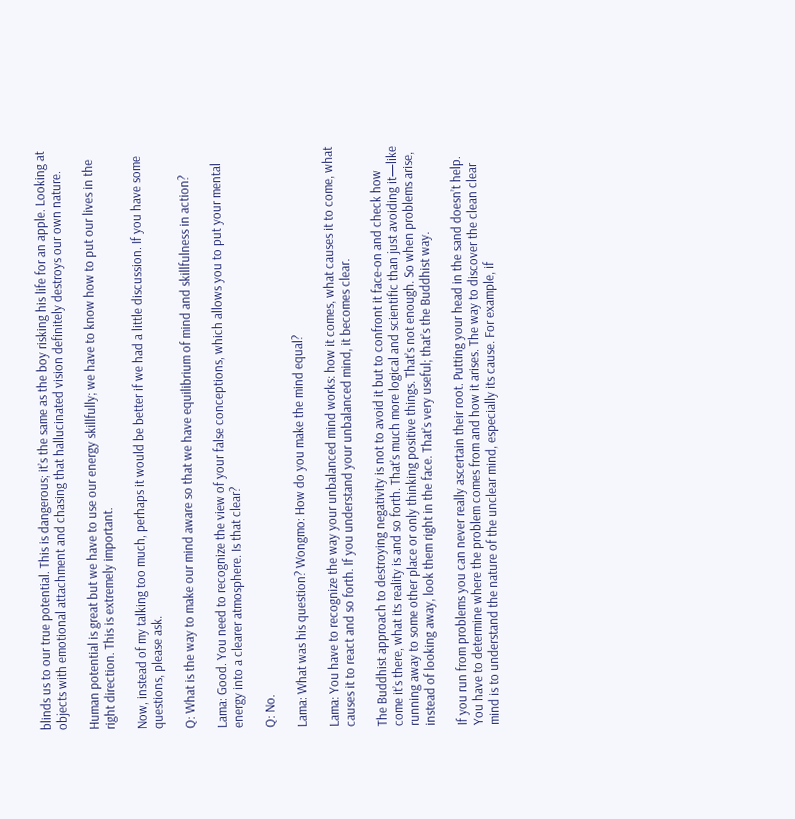blinds us to our true potential. This is dangerous; it’s the same as the boy risking his life for an apple. Looking at objects with emotional attachment and chasing that hallucinated vision definitely destroys our own nature.

Human potential is great but we have to use our energy skillfully; we have to know how to put our lives in the right direction. This is extremely important.

Now, instead of my talking too much, perhaps it would be better if we had a little discussion. If you have some questions, please ask.

Q: What is the way to make our mind aware so that we have equilibrium of mind and skillfulness in action?

Lama: Good. You need to recognize the view of your false conceptions, which allows you to put your mental energy into a clearer atmosphere. Is that clear?

Q: No.

Lama: What was his question? Wongmo: How do you make the mind equal?

Lama: You have to recognize the way your unbalanced mind works: how it comes, what causes it to come, what causes it to react and so forth. If you understand your unbalanced mind, it becomes clear.

The Buddhist approach to destroying negativity is not to avoid it but to confront it face-on and check how come it’s there, what its reality is and so forth. That’s much more logical and scientific than just avoiding it—like running away to some other place or only thinking positive things. That’s not enough. So when problems arise, instead of looking away, look them right in the face. That’s very useful; that’s the Buddhist way.

If you run from problems you can never really ascertain their root. Putting your head in the sand doesn’t help. You have to determine where the problem comes from and how it arises. The way to discover the clean clear mind is to understand the nature of the unclear mind, especially its cause. For example, if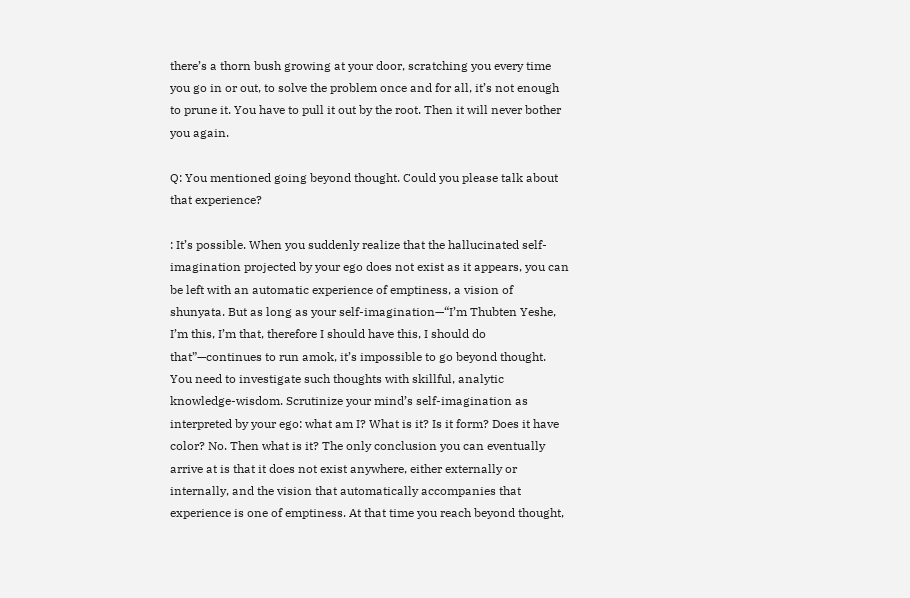there’s a thorn bush growing at your door, scratching you every time you go in or out, to solve the problem once and for all, it’s not enough to prune it. You have to pull it out by the root. Then it will never bother you again.

Q: You mentioned going beyond thought. Could you please talk about that experience?

: It’s possible. When you suddenly realize that the hallucinated self-imagination projected by your ego does not exist as it appears, you can be left with an automatic experience of emptiness, a vision of shunyata. But as long as your self-imagination—“I’m Thubten Yeshe, I’m this, I’m that, therefore I should have this, I should do that”—continues to run amok, it’s impossible to go beyond thought. You need to investigate such thoughts with skillful, analytic knowledge-wisdom. Scrutinize your mind’s self-imagination as interpreted by your ego: what am I? What is it? Is it form? Does it have color? No. Then what is it? The only conclusion you can eventually arrive at is that it does not exist anywhere, either externally or internally, and the vision that automatically accompanies that experience is one of emptiness. At that time you reach beyond thought,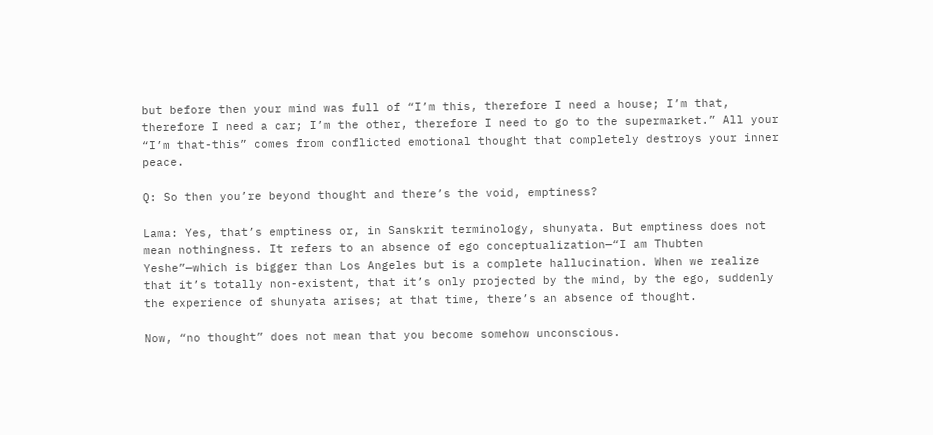but before then your mind was full of “I’m this, therefore I need a house; I’m that, therefore I need a car; I’m the other, therefore I need to go to the supermarket.” All your “I’m that-this” comes from conflicted emotional thought that completely destroys your inner peace.

Q: So then you’re beyond thought and there’s the void, emptiness?

Lama: Yes, that’s emptiness or, in Sanskrit terminology, shunyata. But emptiness does not mean nothingness. It refers to an absence of ego conceptualization—“I am Thubten Yeshe”—which is bigger than Los Angeles but is a complete hallucination. When we realize that it’s totally non-existent, that it’s only projected by the mind, by the ego, suddenly the experience of shunyata arises; at that time, there’s an absence of thought.

Now, “no thought” does not mean that you become somehow unconscious.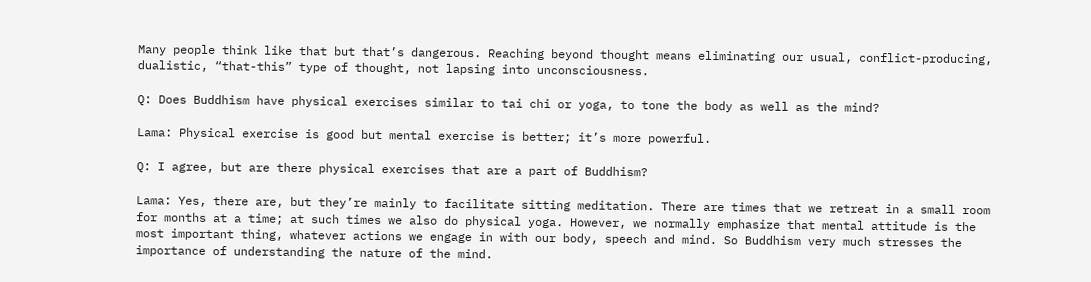Many people think like that but that’s dangerous. Reaching beyond thought means eliminating our usual, conflict-producing, dualistic, “that-this” type of thought, not lapsing into unconsciousness.

Q: Does Buddhism have physical exercises similar to tai chi or yoga, to tone the body as well as the mind?

Lama: Physical exercise is good but mental exercise is better; it’s more powerful.

Q: I agree, but are there physical exercises that are a part of Buddhism?

Lama: Yes, there are, but they’re mainly to facilitate sitting meditation. There are times that we retreat in a small room for months at a time; at such times we also do physical yoga. However, we normally emphasize that mental attitude is the most important thing, whatever actions we engage in with our body, speech and mind. So Buddhism very much stresses the importance of understanding the nature of the mind.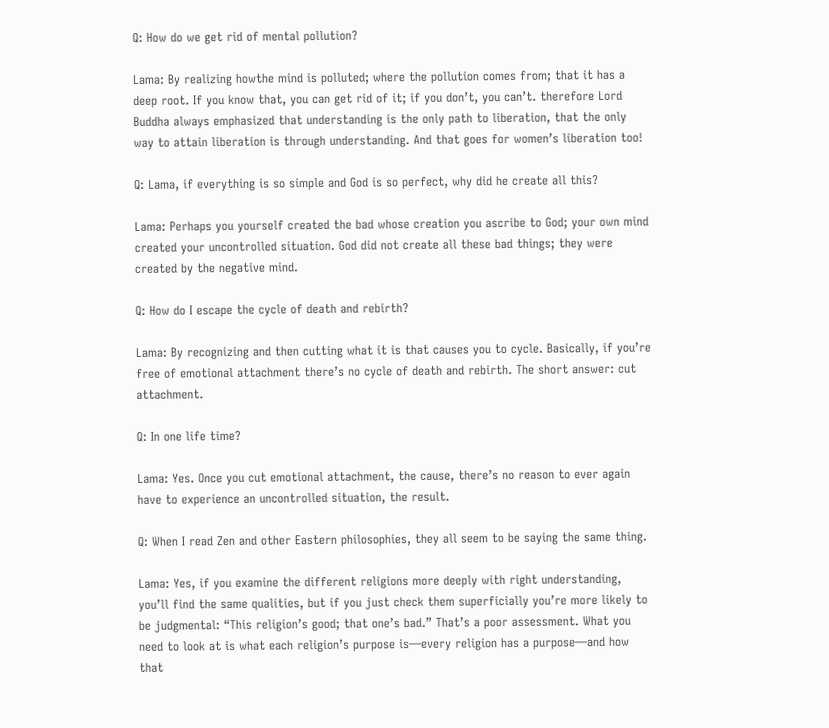Q: How do we get rid of mental pollution?

Lama: By realizing howthe mind is polluted; where the pollution comes from; that it has a deep root. If you know that, you can get rid of it; if you don’t, you can’t. therefore Lord Buddha always emphasized that understanding is the only path to liberation, that the only way to attain liberation is through understanding. And that goes for women’s liberation too!

Q: Lama, if everything is so simple and God is so perfect, why did he create all this?

Lama: Perhaps you yourself created the bad whose creation you ascribe to God; your own mind created your uncontrolled situation. God did not create all these bad things; they were created by the negative mind.

Q: How do I escape the cycle of death and rebirth?

Lama: By recognizing and then cutting what it is that causes you to cycle. Basically, if you’re free of emotional attachment there’s no cycle of death and rebirth. The short answer: cut attachment.

Q: In one life time?

Lama: Yes. Once you cut emotional attachment, the cause, there’s no reason to ever again have to experience an uncontrolled situation, the result.

Q: When I read Zen and other Eastern philosophies, they all seem to be saying the same thing.

Lama: Yes, if you examine the different religions more deeply with right understanding, you’ll find the same qualities, but if you just check them superficially you’re more likely to be judgmental: “This religion’s good; that one’s bad.” That’s a poor assessment. What you need to look at is what each religion’s purpose is—every religion has a purpose—and how that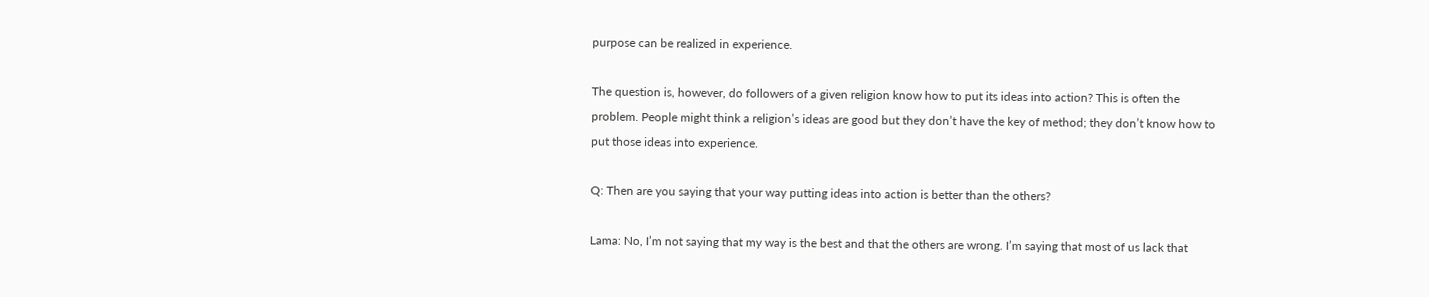purpose can be realized in experience.

The question is, however, do followers of a given religion know how to put its ideas into action? This is often the problem. People might think a religion’s ideas are good but they don’t have the key of method; they don’t know how to put those ideas into experience.

Q: Then are you saying that your way putting ideas into action is better than the others?

Lama: No, I’m not saying that my way is the best and that the others are wrong. I’m saying that most of us lack that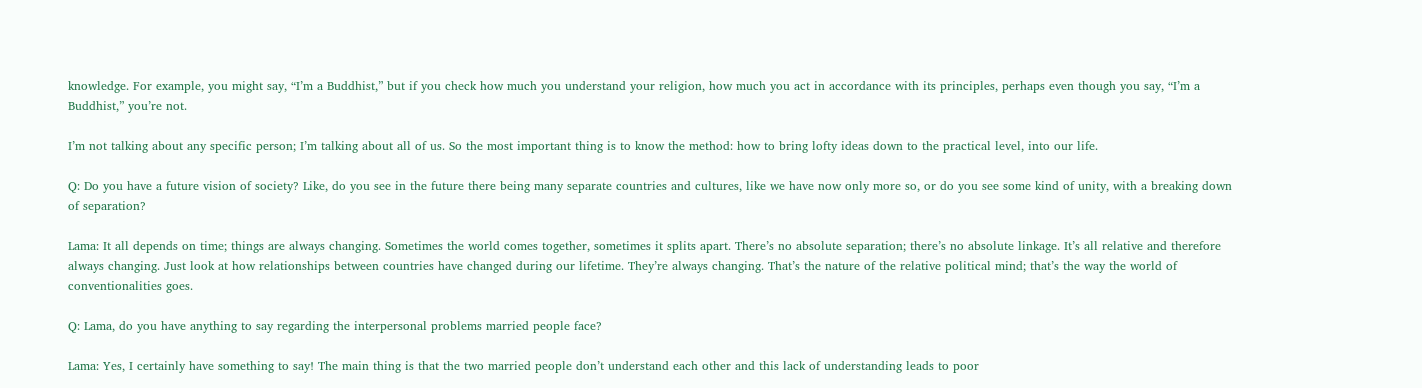knowledge. For example, you might say, “I’m a Buddhist,” but if you check how much you understand your religion, how much you act in accordance with its principles, perhaps even though you say, “I’m a Buddhist,” you’re not.

I’m not talking about any specific person; I’m talking about all of us. So the most important thing is to know the method: how to bring lofty ideas down to the practical level, into our life.

Q: Do you have a future vision of society? Like, do you see in the future there being many separate countries and cultures, like we have now only more so, or do you see some kind of unity, with a breaking down of separation?

Lama: It all depends on time; things are always changing. Sometimes the world comes together, sometimes it splits apart. There’s no absolute separation; there’s no absolute linkage. It’s all relative and therefore always changing. Just look at how relationships between countries have changed during our lifetime. They’re always changing. That’s the nature of the relative political mind; that’s the way the world of conventionalities goes.

Q: Lama, do you have anything to say regarding the interpersonal problems married people face?

Lama: Yes, I certainly have something to say! The main thing is that the two married people don’t understand each other and this lack of understanding leads to poor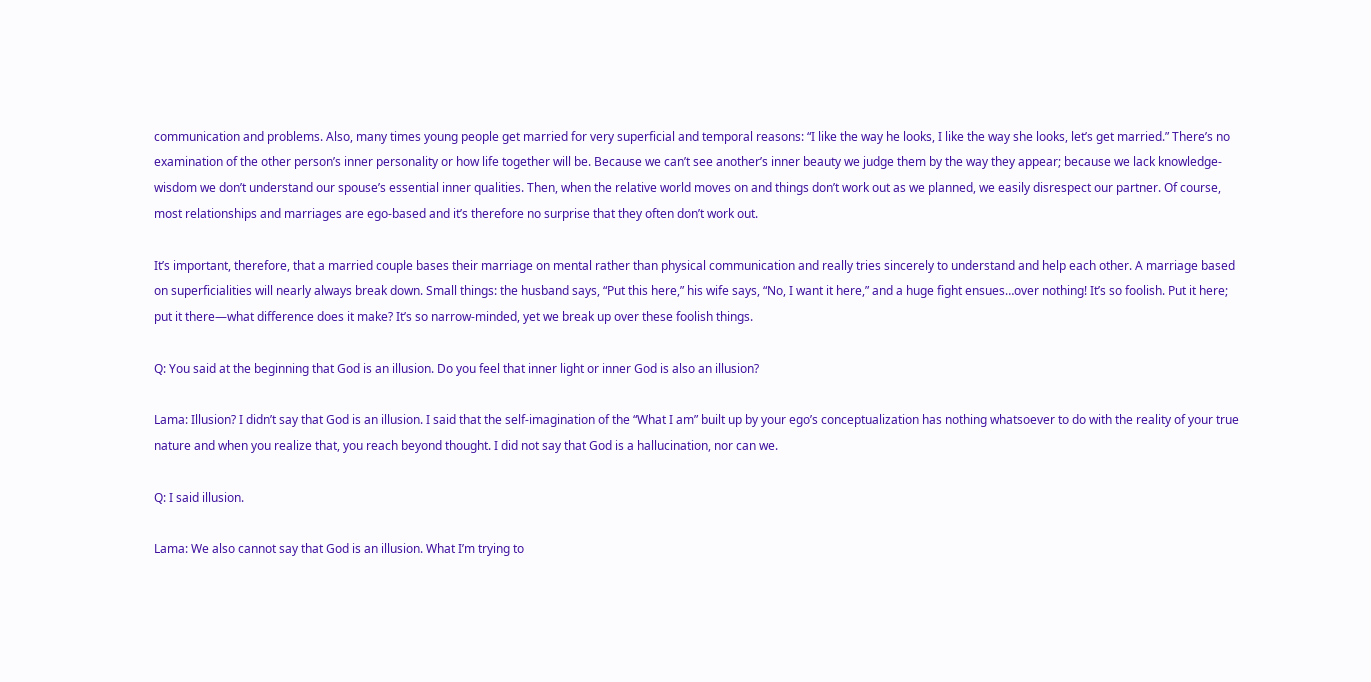communication and problems. Also, many times young people get married for very superficial and temporal reasons: “I like the way he looks, I like the way she looks, let’s get married.” There’s no examination of the other person’s inner personality or how life together will be. Because we can’t see another’s inner beauty we judge them by the way they appear; because we lack knowledge-wisdom we don’t understand our spouse’s essential inner qualities. Then, when the relative world moves on and things don’t work out as we planned, we easily disrespect our partner. Of course, most relationships and marriages are ego-based and it’s therefore no surprise that they often don’t work out.

It’s important, therefore, that a married couple bases their marriage on mental rather than physical communication and really tries sincerely to understand and help each other. A marriage based on superficialities will nearly always break down. Small things: the husband says, “Put this here,” his wife says, “No, I want it here,” and a huge fight ensues…over nothing! It’s so foolish. Put it here; put it there—what difference does it make? It’s so narrow-minded, yet we break up over these foolish things.

Q: You said at the beginning that God is an illusion. Do you feel that inner light or inner God is also an illusion?

Lama: Illusion? I didn’t say that God is an illusion. I said that the self-imagination of the “What I am” built up by your ego’s conceptualization has nothing whatsoever to do with the reality of your true nature and when you realize that, you reach beyond thought. I did not say that God is a hallucination, nor can we.

Q: I said illusion.

Lama: We also cannot say that God is an illusion. What I’m trying to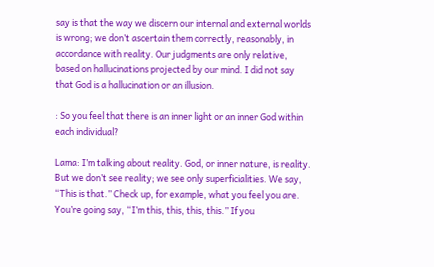say is that the way we discern our internal and external worlds is wrong; we don’t ascertain them correctly, reasonably, in accordance with reality. Our judgments are only relative, based on hallucinations projected by our mind. I did not say that God is a hallucination or an illusion.

: So you feel that there is an inner light or an inner God within each individual?

Lama: I’m talking about reality. God, or inner nature, is reality. But we don’t see reality; we see only superficialities. We say, “This is that.” Check up, for example, what you feel you are. You’re going say, “I’m this, this, this, this.” If you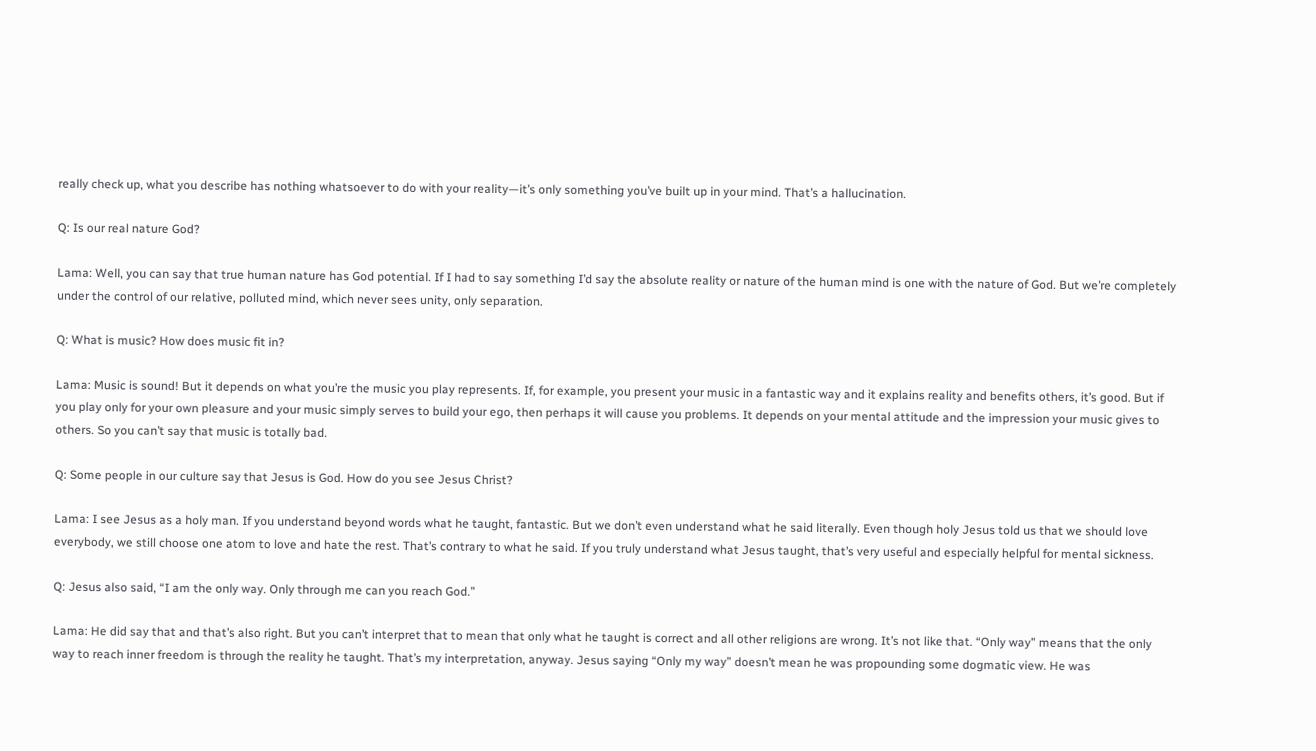really check up, what you describe has nothing whatsoever to do with your reality—it’s only something you’ve built up in your mind. That’s a hallucination.

Q: Is our real nature God?

Lama: Well, you can say that true human nature has God potential. If I had to say something I’d say the absolute reality or nature of the human mind is one with the nature of God. But we’re completely under the control of our relative, polluted mind, which never sees unity, only separation.

Q: What is music? How does music fit in?

Lama: Music is sound! But it depends on what you’re the music you play represents. If, for example, you present your music in a fantastic way and it explains reality and benefits others, it’s good. But if you play only for your own pleasure and your music simply serves to build your ego, then perhaps it will cause you problems. It depends on your mental attitude and the impression your music gives to others. So you can’t say that music is totally bad.

Q: Some people in our culture say that Jesus is God. How do you see Jesus Christ?

Lama: I see Jesus as a holy man. If you understand beyond words what he taught, fantastic. But we don’t even understand what he said literally. Even though holy Jesus told us that we should love everybody, we still choose one atom to love and hate the rest. That’s contrary to what he said. If you truly understand what Jesus taught, that’s very useful and especially helpful for mental sickness.

Q: Jesus also said, “I am the only way. Only through me can you reach God.”

Lama: He did say that and that’s also right. But you can’t interpret that to mean that only what he taught is correct and all other religions are wrong. It’s not like that. “Only way” means that the only way to reach inner freedom is through the reality he taught. That’s my interpretation, anyway. Jesus saying “Only my way” doesn’t mean he was propounding some dogmatic view. He was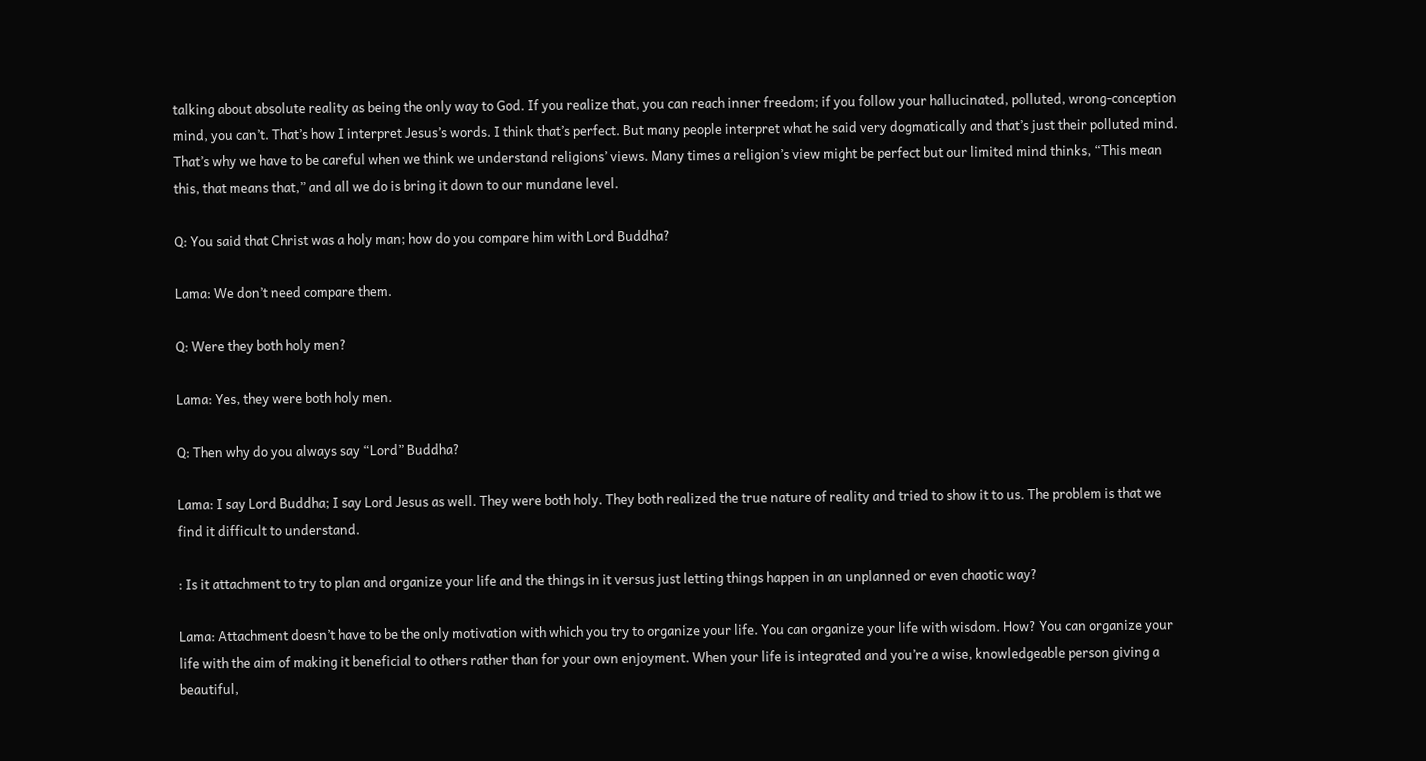talking about absolute reality as being the only way to God. If you realize that, you can reach inner freedom; if you follow your hallucinated, polluted, wrong-conception mind, you can’t. That’s how I interpret Jesus’s words. I think that’s perfect. But many people interpret what he said very dogmatically and that’s just their polluted mind. That’s why we have to be careful when we think we understand religions’ views. Many times a religion’s view might be perfect but our limited mind thinks, “This mean this, that means that,” and all we do is bring it down to our mundane level.

Q: You said that Christ was a holy man; how do you compare him with Lord Buddha?

Lama: We don’t need compare them.

Q: Were they both holy men?

Lama: Yes, they were both holy men.

Q: Then why do you always say “Lord” Buddha?

Lama: I say Lord Buddha; I say Lord Jesus as well. They were both holy. They both realized the true nature of reality and tried to show it to us. The problem is that we find it difficult to understand.

: Is it attachment to try to plan and organize your life and the things in it versus just letting things happen in an unplanned or even chaotic way?

Lama: Attachment doesn’t have to be the only motivation with which you try to organize your life. You can organize your life with wisdom. How? You can organize your life with the aim of making it beneficial to others rather than for your own enjoyment. When your life is integrated and you’re a wise, knowledgeable person giving a beautiful,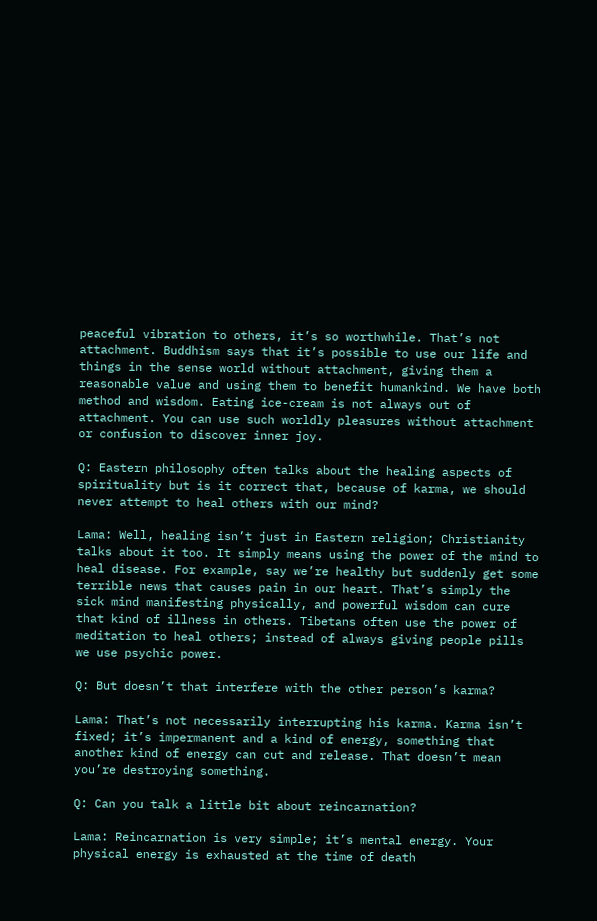peaceful vibration to others, it’s so worthwhile. That’s not attachment. Buddhism says that it’s possible to use our life and things in the sense world without attachment, giving them a reasonable value and using them to benefit humankind. We have both method and wisdom. Eating ice-cream is not always out of attachment. You can use such worldly pleasures without attachment or confusion to discover inner joy.

Q: Eastern philosophy often talks about the healing aspects of spirituality but is it correct that, because of karma, we should never attempt to heal others with our mind?

Lama: Well, healing isn’t just in Eastern religion; Christianity talks about it too. It simply means using the power of the mind to heal disease. For example, say we’re healthy but suddenly get some terrible news that causes pain in our heart. That’s simply the sick mind manifesting physically, and powerful wisdom can cure that kind of illness in others. Tibetans often use the power of meditation to heal others; instead of always giving people pills we use psychic power.

Q: But doesn’t that interfere with the other person’s karma?

Lama: That’s not necessarily interrupting his karma. Karma isn’t fixed; it’s impermanent and a kind of energy, something that another kind of energy can cut and release. That doesn’t mean you’re destroying something.

Q: Can you talk a little bit about reincarnation?

Lama: Reincarnation is very simple; it’s mental energy. Your physical energy is exhausted at the time of death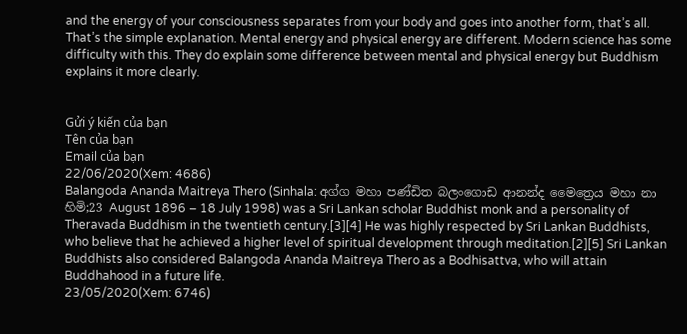and the energy of your consciousness separates from your body and goes into another form, that’s all. That’s the simple explanation. Mental energy and physical energy are different. Modern science has some difficulty with this. They do explain some difference between mental and physical energy but Buddhism explains it more clearly.


Gửi ý kiến của bạn
Tên của bạn
Email của bạn
22/06/2020(Xem: 4686)
Balangoda Ananda Maitreya Thero (Sinhala: අග්ග මහා පණ්ඩිත බලංගොඩ ආනන්ද මෛත්‍රෙය මහා නා හිමි;23 August 1896 – 18 July 1998) was a Sri Lankan scholar Buddhist monk and a personality of Theravada Buddhism in the twentieth century.[3][4] He was highly respected by Sri Lankan Buddhists, who believe that he achieved a higher level of spiritual development through meditation.[2][5] Sri Lankan Buddhists also considered Balangoda Ananda Maitreya Thero as a Bodhisattva, who will attain Buddhahood in a future life.
23/05/2020(Xem: 6746)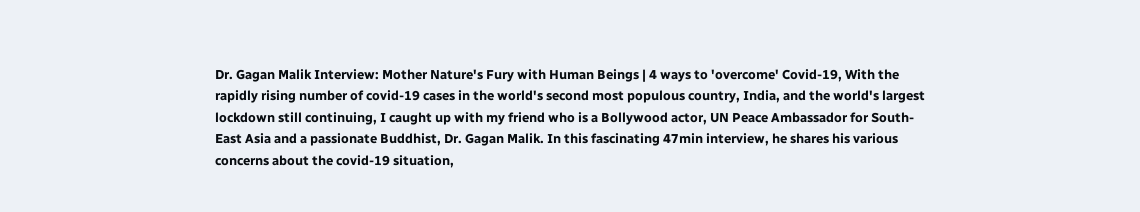Dr. Gagan Malik Interview: Mother Nature's Fury with Human Beings | 4 ways to 'overcome' Covid-19, With the rapidly rising number of covid-19 cases in the world's second most populous country, India, and the world's largest lockdown still continuing, I caught up with my friend who is a Bollywood actor, UN Peace Ambassador for South-East Asia and a passionate Buddhist, Dr. Gagan Malik. In this fascinating 47min interview, he shares his various concerns about the covid-19 situation,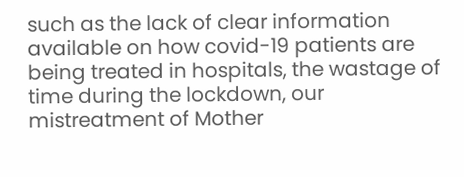such as the lack of clear information available on how covid-19 patients are being treated in hospitals, the wastage of time during the lockdown, our mistreatment of Mother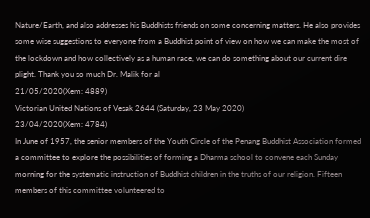Nature/Earth, and also addresses his Buddhists friends on some concerning matters. He also provides some wise suggestions to everyone from a Buddhist point of view on how we can make the most of the lockdown and how collectively as a human race, we can do something about our current dire plight. Thank you so much Dr. Malik for al
21/05/2020(Xem: 4889)
Victorian United Nations of Vesak 2644 (Saturday, 23 May 2020)
23/04/2020(Xem: 4784)
In June of 1957, the senior members of the Youth Circle of the Penang Buddhist Association formed a committee to explore the possibilities of forming a Dharma school to convene each Sunday morning for the systematic instruction of Buddhist children in the truths of our religion. Fifteen members of this committee volunteered to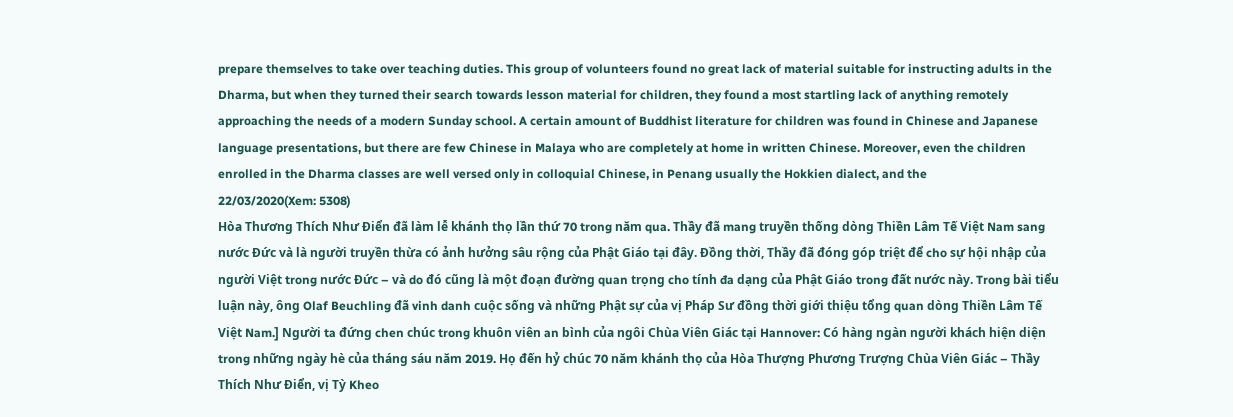prepare themselves to take over teaching duties. This group of volunteers found no great lack of material suitable for instructing adults in the Dharma, but when they turned their search towards lesson material for children, they found a most startling lack of anything remotely approaching the needs of a modern Sunday school. A certain amount of Buddhist literature for children was found in Chinese and Japanese language presentations, but there are few Chinese in Malaya who are completely at home in written Chinese. Moreover, even the children enrolled in the Dharma classes are well versed only in colloquial Chinese, in Penang usually the Hokkien dialect, and the
22/03/2020(Xem: 5308)
Hòa Thương Thích Như Điển đã làm lễ khánh thọ lần thứ 70 trong năm qua. Thầy đã mang truyền thống dòng Thiền Lâm Tế Việt Nam sang nước Đức và là người truyền thừa có ảnh hưởng sâu rộng của Phật Giáo tại đây. Đồng thời, Thầy đã đóng góp triệt để cho sự hội nhập của người Việt trong nước Đức – và do đó cũng là một đoạn đường quan trọng cho tính đa dạng của Phật Giáo trong đất nước này. Trong bài tiểu luận này, ông Olaf Beuchling đã vinh danh cuộc sống và những Phật sự của vị Pháp Sư đồng thời giới thiệu tổng quan dòng Thiền Lâm Tế Việt Nam.] Người ta đứng chen chúc trong khuôn viên an bình của ngôi Chùa Viên Giác tại Hannover: Có hàng ngàn người khách hiện diện trong những ngày hè của tháng sáu năm 2019. Họ đến hỷ chúc 70 năm khánh thọ của Hòa Thượng Phương Trượng Chùa Viên Giác – Thầy Thích Như Điển, vị Tỳ Kheo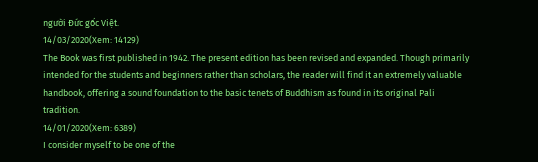người Đức gốc Việt.
14/03/2020(Xem: 14129)
The Book was first published in 1942. The present edition has been revised and expanded. Though primarily intended for the students and beginners rather than scholars, the reader will find it an extremely valuable handbook, offering a sound foundation to the basic tenets of Buddhism as found in its original Pali tradition.
14/01/2020(Xem: 6389)
I consider myself to be one of the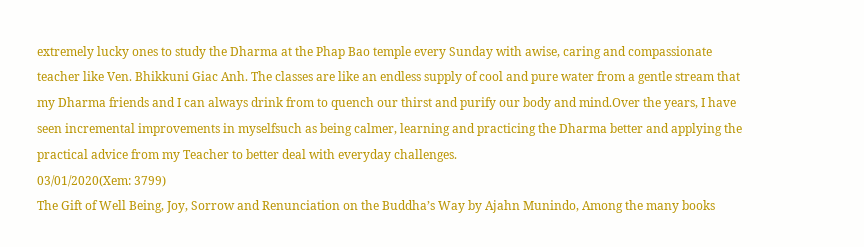extremely lucky ones to study the Dharma at the Phap Bao temple every Sunday with awise, caring and compassionate teacher like Ven. Bhikkuni Giac Anh. The classes are like an endless supply of cool and pure water from a gentle stream that my Dharma friends and I can always drink from to quench our thirst and purify our body and mind.Over the years, I have seen incremental improvements in myselfsuch as being calmer, learning and practicing the Dharma better and applying the practical advice from my Teacher to better deal with everyday challenges.
03/01/2020(Xem: 3799)
The Gift of Well Being, Joy, Sorrow and Renunciation on the Buddha’s Way by Ajahn Munindo, Among the many books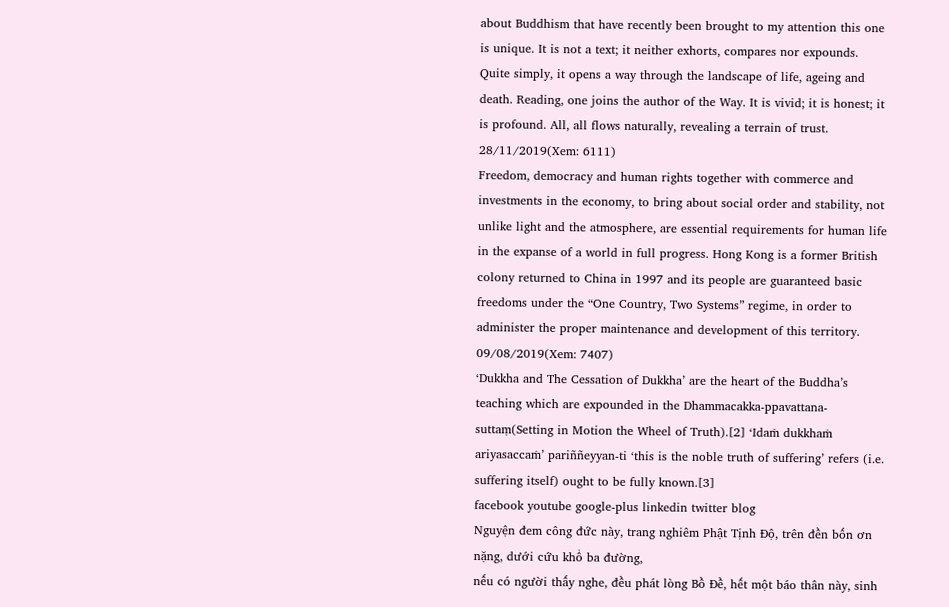about Buddhism that have recently been brought to my attention this one is unique. It is not a text; it neither exhorts, compares nor expounds. Quite simply, it opens a way through the landscape of life, ageing and death. Reading, one joins the author of the Way. It is vivid; it is honest; it is profound. All, all flows naturally, revealing a terrain of trust.
28/11/2019(Xem: 6111)
Freedom, democracy and human rights together with commerce and investments in the economy, to bring about social order and stability, not unlike light and the atmosphere, are essential requirements for human life in the expanse of a world in full progress. Hong Kong is a former British colony returned to China in 1997 and its people are guaranteed basic freedoms under the “One Country, Two Systems” regime, in order to administer the proper maintenance and development of this territory.
09/08/2019(Xem: 7407)
‘Dukkha and The Cessation of Dukkha’ are the heart of the Buddha’s teaching which are expounded in the Dhammacakka-ppavattana-suttaṃ(Setting in Motion the Wheel of Truth).[2] ‘Idaṁ dukkhaṁ ariyasaccaṁ’ pariññeyyan-ti ‘this is the noble truth of suffering’ refers (i.e. suffering itself) ought to be fully known.[3]
facebook youtube google-plus linkedin twitter blog
Nguyện đem công đức này, trang nghiêm Phật Tịnh Độ, trên đền bốn ơn nặng, dưới cứu khổ ba đường,
nếu có người thấy nghe, đều phát lòng Bồ Đề, hết một báo thân này, sinh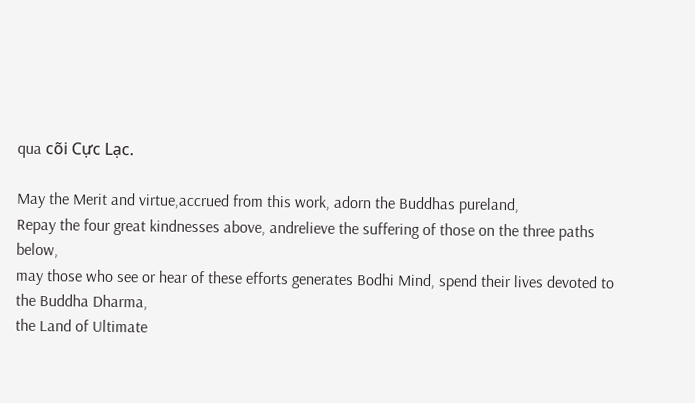qua cõi Cực Lạc.

May the Merit and virtue,accrued from this work, adorn the Buddhas pureland,
Repay the four great kindnesses above, andrelieve the suffering of those on the three paths below,
may those who see or hear of these efforts generates Bodhi Mind, spend their lives devoted to the Buddha Dharma,
the Land of Ultimate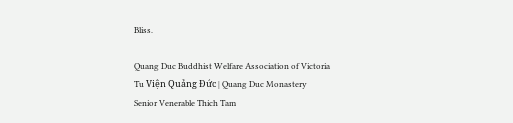Bliss.

Quang Duc Buddhist Welfare Association of Victoria
Tu Viện Quảng Đức | Quang Duc Monastery
Senior Venerable Thich Tam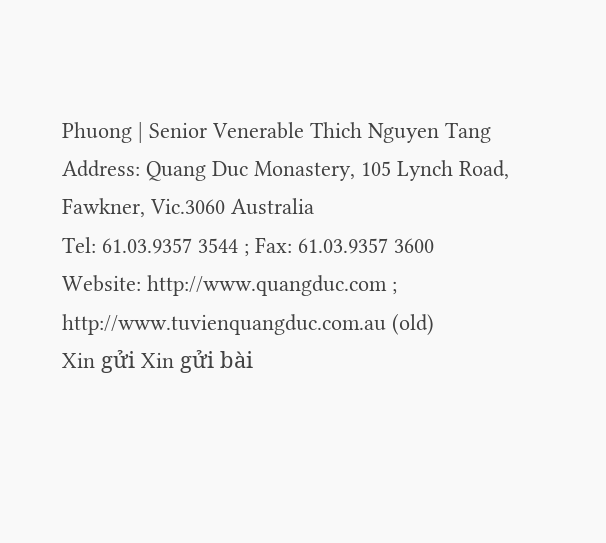Phuong | Senior Venerable Thich Nguyen Tang
Address: Quang Duc Monastery, 105 Lynch Road, Fawkner, Vic.3060 Australia
Tel: 61.03.9357 3544 ; Fax: 61.03.9357 3600
Website: http://www.quangduc.com ; http://www.tuvienquangduc.com.au (old)
Xin gửi Xin gửi bài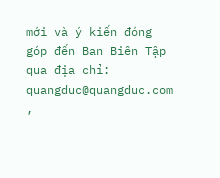mới và ý kiến đóng góp đến Ban Biên Tập qua địa chỉ:
quangduc@quangduc.com ,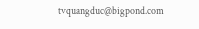tvquangduc@bigpond.com